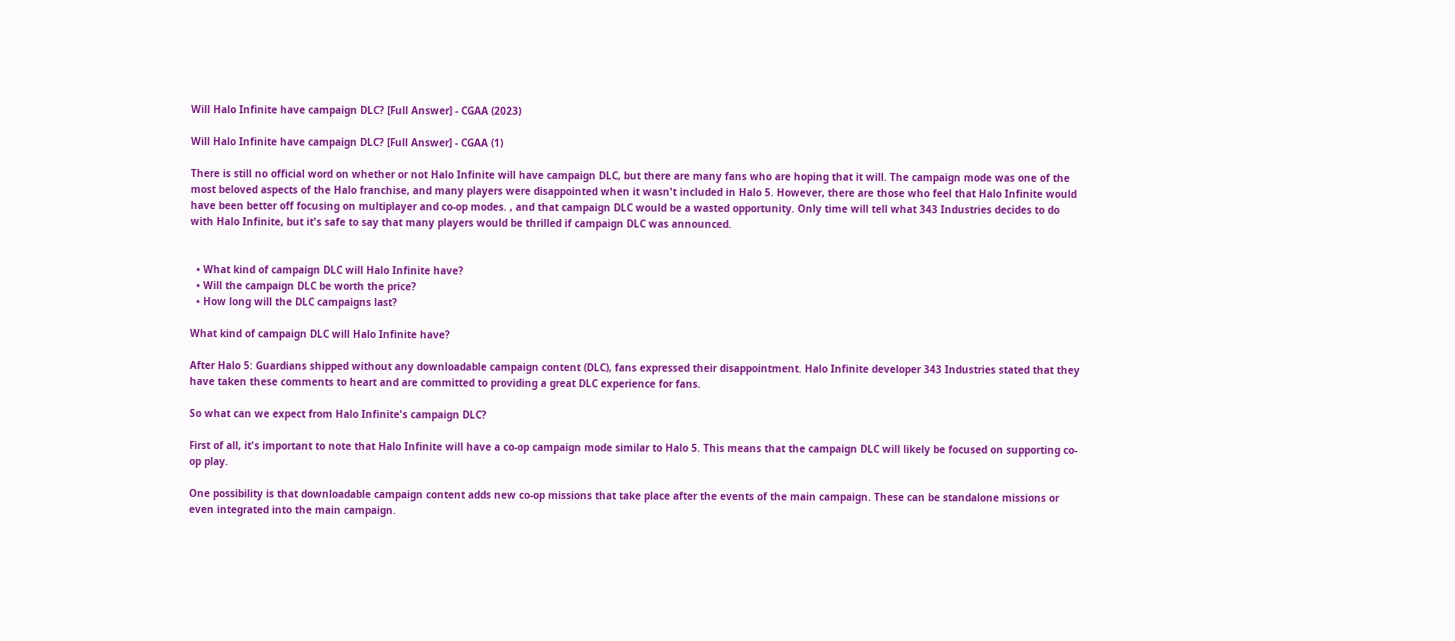Will Halo Infinite have campaign DLC? [Full Answer] - CGAA (2023)

Will Halo Infinite have campaign DLC? [Full Answer] - CGAA (1)

There is still no official word on whether or not Halo Infinite will have campaign DLC, but there are many fans who are hoping that it will. The campaign mode was one of the most beloved aspects of the Halo franchise, and many players were disappointed when it wasn't included in Halo 5. However, there are those who feel that Halo Infinite would have been better off focusing on multiplayer and co-op modes. , and that campaign DLC would be a wasted opportunity. Only time will tell what 343 Industries decides to do with Halo Infinite, but it's safe to say that many players would be thrilled if campaign DLC was announced.


  • What kind of campaign DLC will Halo Infinite have?
  • Will the campaign DLC be worth the price?
  • How long will the DLC campaigns last?

What kind of campaign DLC will Halo Infinite have?

After Halo 5: Guardians shipped without any downloadable campaign content (DLC), fans expressed their disappointment. Halo Infinite developer 343 Industries stated that they have taken these comments to heart and are committed to providing a great DLC experience for fans.

So what can we expect from Halo Infinite's campaign DLC?

First of all, it's important to note that Halo Infinite will have a co-op campaign mode similar to Halo 5. This means that the campaign DLC will likely be focused on supporting co-op play.

One possibility is that downloadable campaign content adds new co-op missions that take place after the events of the main campaign. These can be standalone missions or even integrated into the main campaign.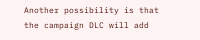Another possibility is that the campaign DLC will add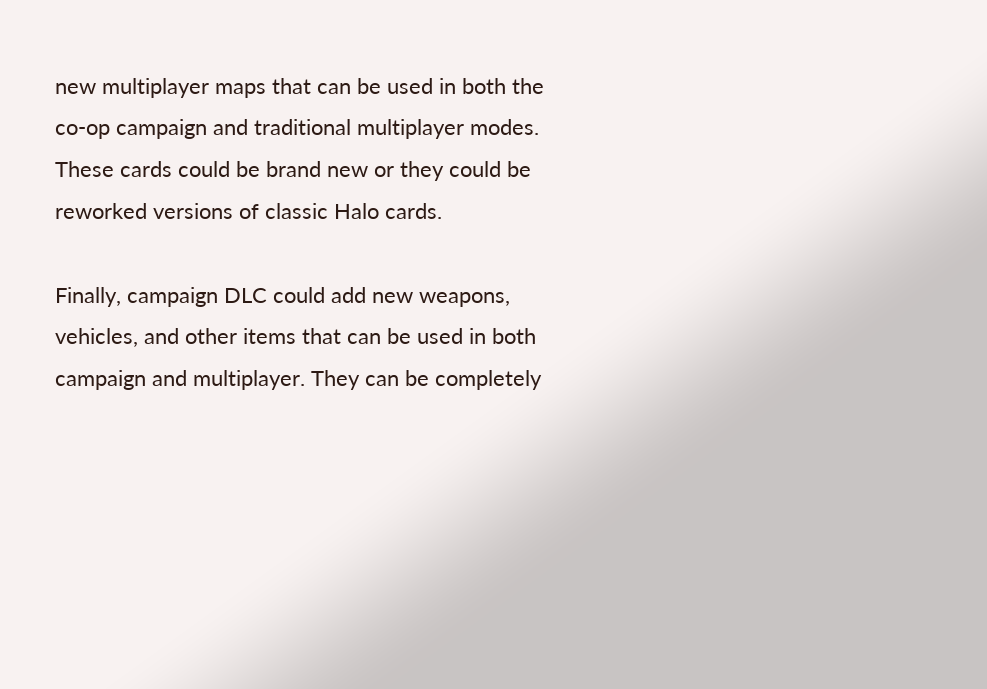new multiplayer maps that can be used in both the co-op campaign and traditional multiplayer modes. These cards could be brand new or they could be reworked versions of classic Halo cards.

Finally, campaign DLC could add new weapons, vehicles, and other items that can be used in both campaign and multiplayer. They can be completely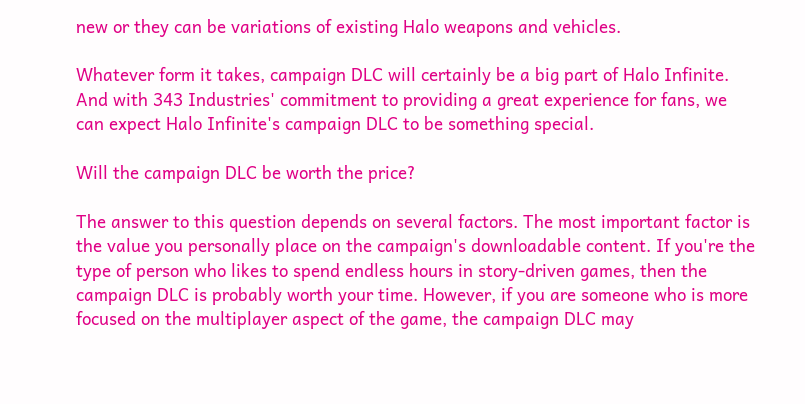new or they can be variations of existing Halo weapons and vehicles.

Whatever form it takes, campaign DLC will certainly be a big part of Halo Infinite. And with 343 Industries' commitment to providing a great experience for fans, we can expect Halo Infinite's campaign DLC to be something special.

Will the campaign DLC be worth the price?

The answer to this question depends on several factors. The most important factor is the value you personally place on the campaign's downloadable content. If you're the type of person who likes to spend endless hours in story-driven games, then the campaign DLC is probably worth your time. However, if you are someone who is more focused on the multiplayer aspect of the game, the campaign DLC may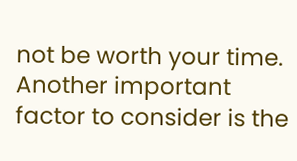not be worth your time. Another important factor to consider is the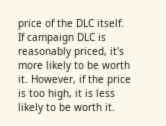price of the DLC itself. If campaign DLC is reasonably priced, it's more likely to be worth it. However, if the price is too high, it is less likely to be worth it.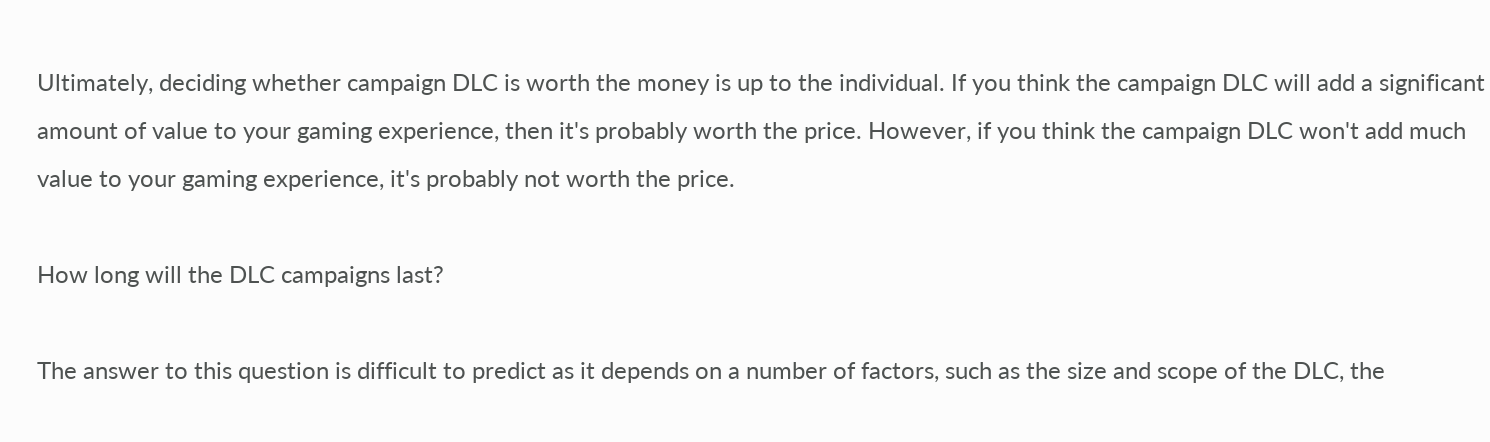Ultimately, deciding whether campaign DLC is worth the money is up to the individual. If you think the campaign DLC will add a significant amount of value to your gaming experience, then it's probably worth the price. However, if you think the campaign DLC won't add much value to your gaming experience, it's probably not worth the price.

How long will the DLC campaigns last?

The answer to this question is difficult to predict as it depends on a number of factors, such as the size and scope of the DLC, the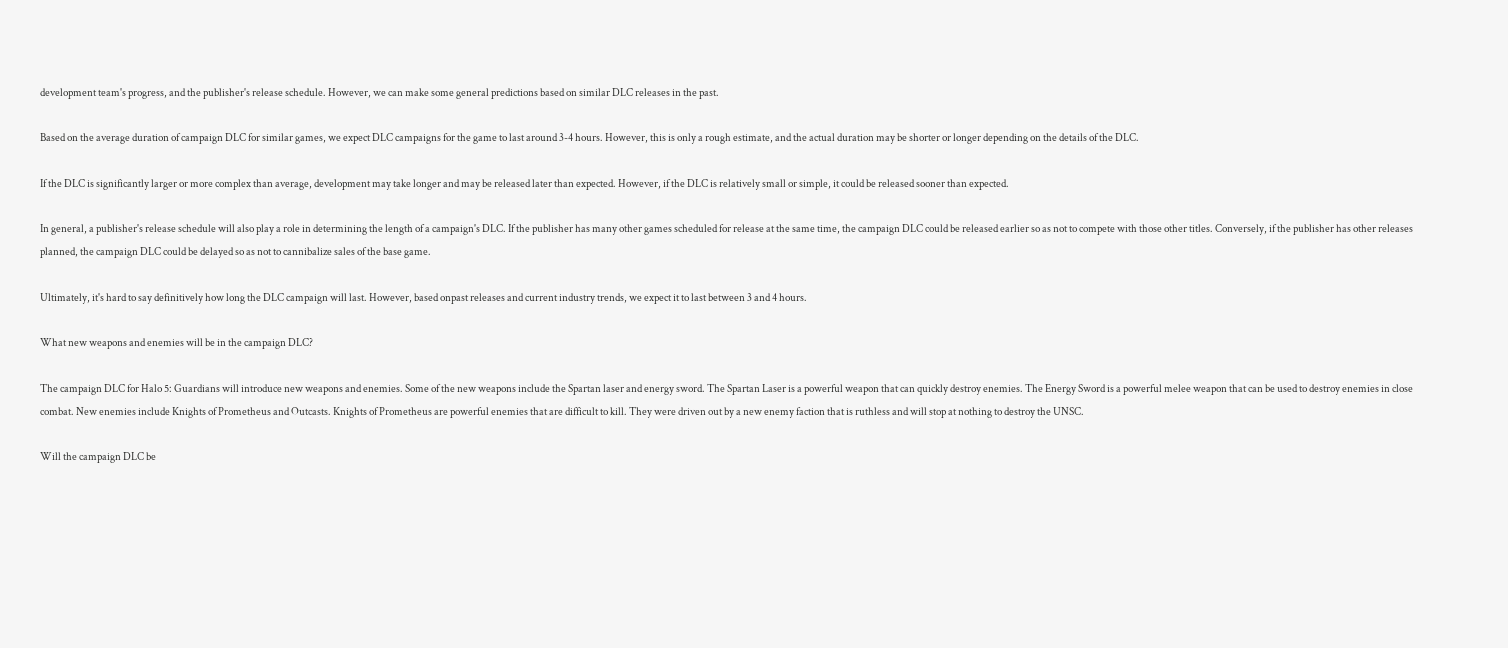development team's progress, and the publisher's release schedule. However, we can make some general predictions based on similar DLC releases in the past.

Based on the average duration of campaign DLC for similar games, we expect DLC campaigns for the game to last around 3-4 hours. However, this is only a rough estimate, and the actual duration may be shorter or longer depending on the details of the DLC.

If the DLC is significantly larger or more complex than average, development may take longer and may be released later than expected. However, if the DLC is relatively small or simple, it could be released sooner than expected.

In general, a publisher's release schedule will also play a role in determining the length of a campaign's DLC. If the publisher has many other games scheduled for release at the same time, the campaign DLC could be released earlier so as not to compete with those other titles. Conversely, if the publisher has other releases planned, the campaign DLC could be delayed so as not to cannibalize sales of the base game.

Ultimately, it's hard to say definitively how long the DLC campaign will last. However, based onpast releases and current industry trends, we expect it to last between 3 and 4 hours.

What new weapons and enemies will be in the campaign DLC?

The campaign DLC for Halo 5: Guardians will introduce new weapons and enemies. Some of the new weapons include the Spartan laser and energy sword. The Spartan Laser is a powerful weapon that can quickly destroy enemies. The Energy Sword is a powerful melee weapon that can be used to destroy enemies in close combat. New enemies include Knights of Prometheus and Outcasts. Knights of Prometheus are powerful enemies that are difficult to kill. They were driven out by a new enemy faction that is ruthless and will stop at nothing to destroy the UNSC.

Will the campaign DLC be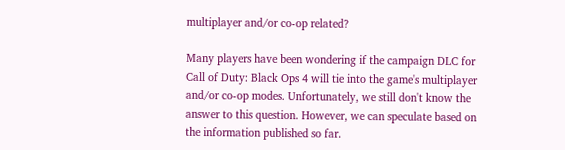multiplayer and/or co-op related?

Many players have been wondering if the campaign DLC for Call of Duty: Black Ops 4 will tie into the game's multiplayer and/or co-op modes. Unfortunately, we still don't know the answer to this question. However, we can speculate based on the information published so far.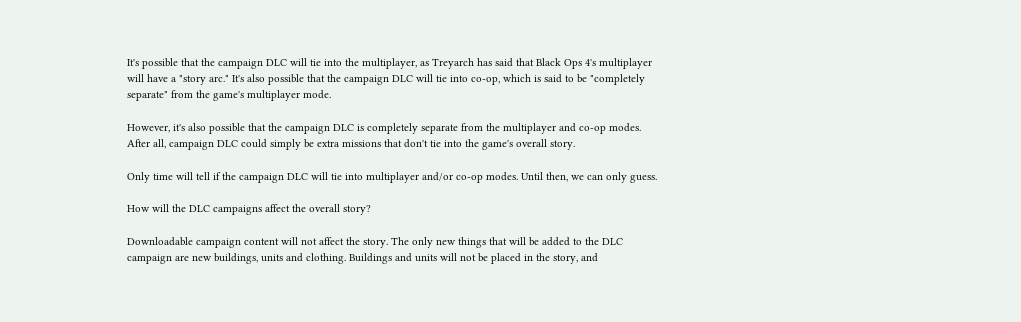It's possible that the campaign DLC will tie into the multiplayer, as Treyarch has said that Black Ops 4's multiplayer will have a "story arc." It's also possible that the campaign DLC will tie into co-op, which is said to be "completely separate" from the game's multiplayer mode.

However, it's also possible that the campaign DLC is completely separate from the multiplayer and co-op modes. After all, campaign DLC could simply be extra missions that don't tie into the game's overall story.

Only time will tell if the campaign DLC will tie into multiplayer and/or co-op modes. Until then, we can only guess.

How will the DLC campaigns affect the overall story?

Downloadable campaign content will not affect the story. The only new things that will be added to the DLC campaign are new buildings, units and clothing. Buildings and units will not be placed in the story, and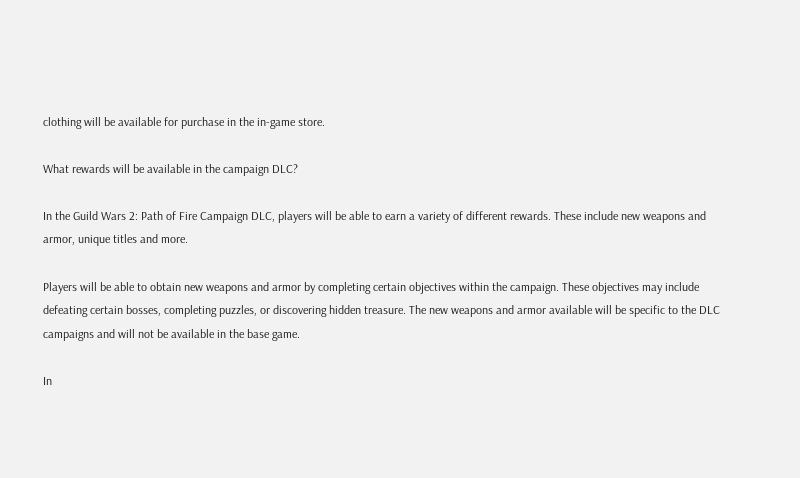clothing will be available for purchase in the in-game store.

What rewards will be available in the campaign DLC?

In the Guild Wars 2: Path of Fire Campaign DLC, players will be able to earn a variety of different rewards. These include new weapons and armor, unique titles and more.

Players will be able to obtain new weapons and armor by completing certain objectives within the campaign. These objectives may include defeating certain bosses, completing puzzles, or discovering hidden treasure. The new weapons and armor available will be specific to the DLC campaigns and will not be available in the base game.

In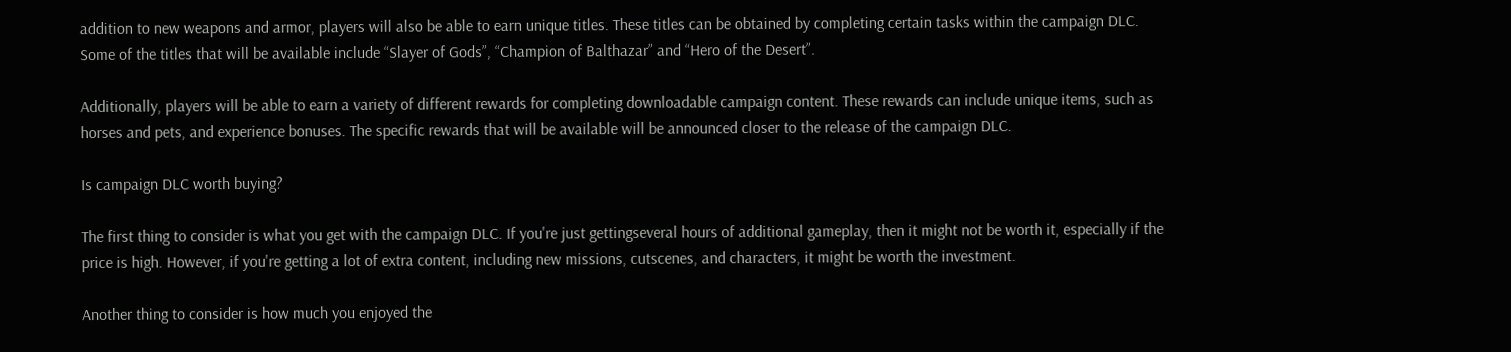addition to new weapons and armor, players will also be able to earn unique titles. These titles can be obtained by completing certain tasks within the campaign DLC. Some of the titles that will be available include “Slayer of Gods”, “Champion of Balthazar” and “Hero of the Desert”.

Additionally, players will be able to earn a variety of different rewards for completing downloadable campaign content. These rewards can include unique items, such as horses and pets, and experience bonuses. The specific rewards that will be available will be announced closer to the release of the campaign DLC.

Is campaign DLC worth buying?

The first thing to consider is what you get with the campaign DLC. If you're just gettingseveral hours of additional gameplay, then it might not be worth it, especially if the price is high. However, if you're getting a lot of extra content, including new missions, cutscenes, and characters, it might be worth the investment.

Another thing to consider is how much you enjoyed the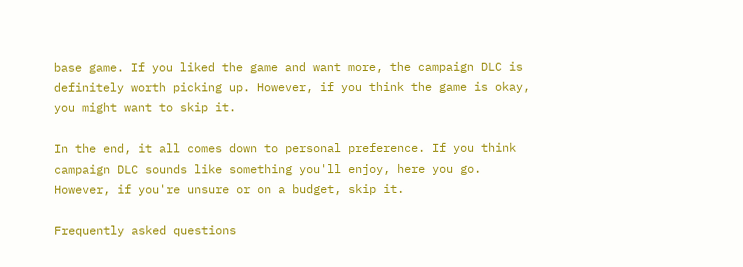base game. If you liked the game and want more, the campaign DLC is definitely worth picking up. However, if you think the game is okay, you might want to skip it.

In the end, it all comes down to personal preference. If you think campaign DLC sounds like something you'll enjoy, here you go. However, if you're unsure or on a budget, skip it.

Frequently asked questions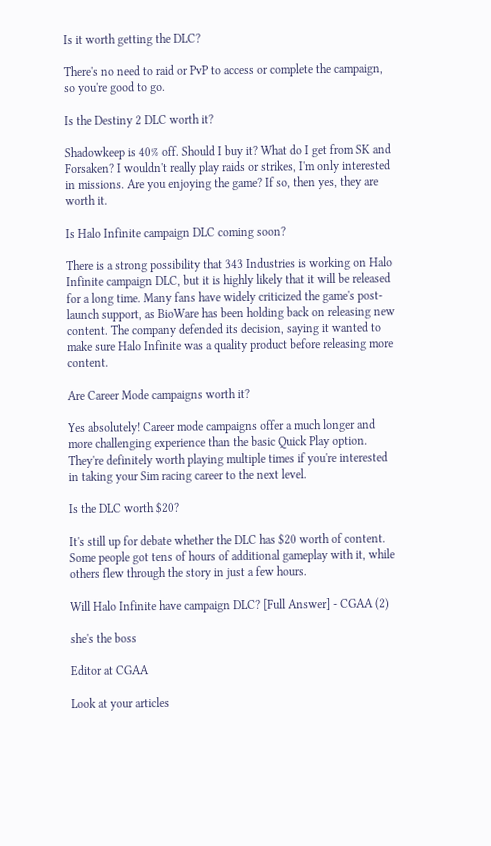Is it worth getting the DLC?

There's no need to raid or PvP to access or complete the campaign, so you're good to go.

Is the Destiny 2 DLC worth it?

Shadowkeep is 40% off. Should I buy it? What do I get from SK and Forsaken? I wouldn't really play raids or strikes, I'm only interested in missions. Are you enjoying the game? If so, then yes, they are worth it.

Is Halo Infinite campaign DLC coming soon?

There is a strong possibility that 343 Industries is working on Halo Infinite campaign DLC, but it is highly likely that it will be released for a long time. Many fans have widely criticized the game's post-launch support, as BioWare has been holding back on releasing new content. The company defended its decision, saying it wanted to make sure Halo Infinite was a quality product before releasing more content.

Are Career Mode campaigns worth it?

Yes absolutely! Career mode campaigns offer a much longer and more challenging experience than the basic Quick Play option. They're definitely worth playing multiple times if you're interested in taking your Sim racing career to the next level.

Is the DLC worth $20?

It's still up for debate whether the DLC has $20 worth of content. Some people got tens of hours of additional gameplay with it, while others flew through the story in just a few hours.

Will Halo Infinite have campaign DLC? [Full Answer] - CGAA (2)

she's the boss

Editor at CGAA

Look at your articles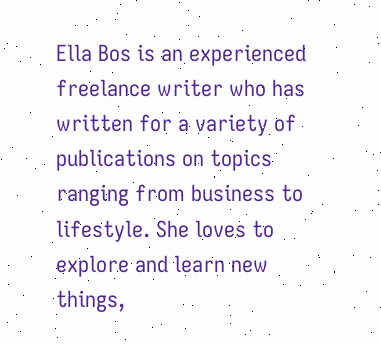Ella Bos is an experienced freelance writer who has written for a variety of publications on topics ranging from business to lifestyle. She loves to explore and learn new things,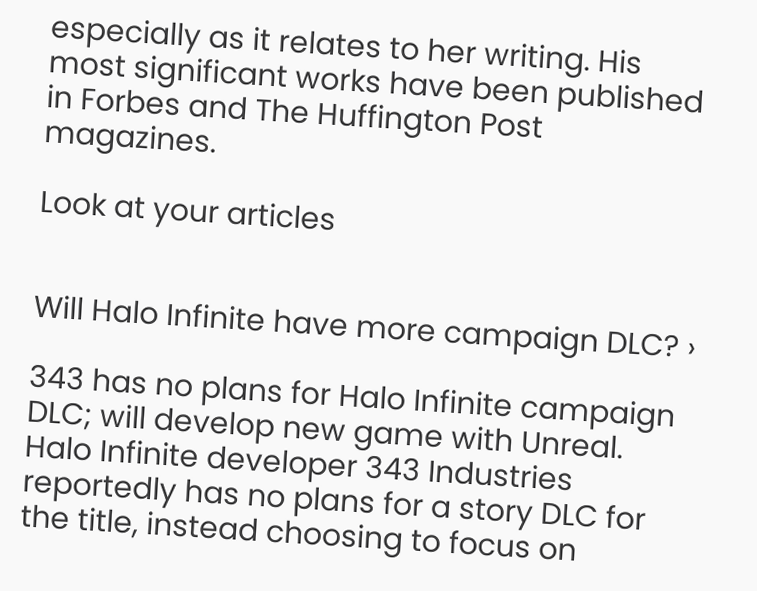especially as it relates to her writing. His most significant works have been published in Forbes and The Huffington Post magazines.

Look at your articles


Will Halo Infinite have more campaign DLC? ›

343 has no plans for Halo Infinite campaign DLC; will develop new game with Unreal. Halo Infinite developer 343 Industries reportedly has no plans for a story DLC for the title, instead choosing to focus on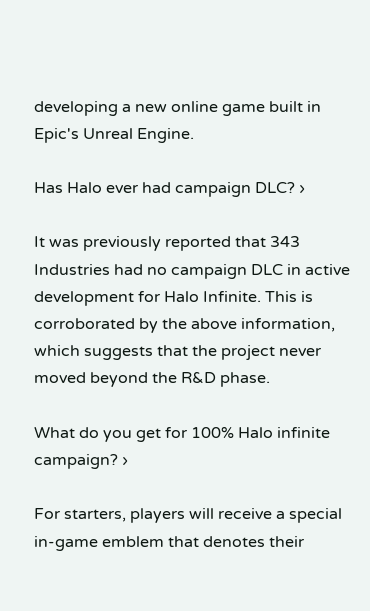developing a new online game built in Epic's Unreal Engine.

Has Halo ever had campaign DLC? ›

It was previously reported that 343 Industries had no campaign DLC in active development for Halo Infinite. This is corroborated by the above information, which suggests that the project never moved beyond the R&D phase.

What do you get for 100% Halo infinite campaign? ›

For starters, players will receive a special in-game emblem that denotes their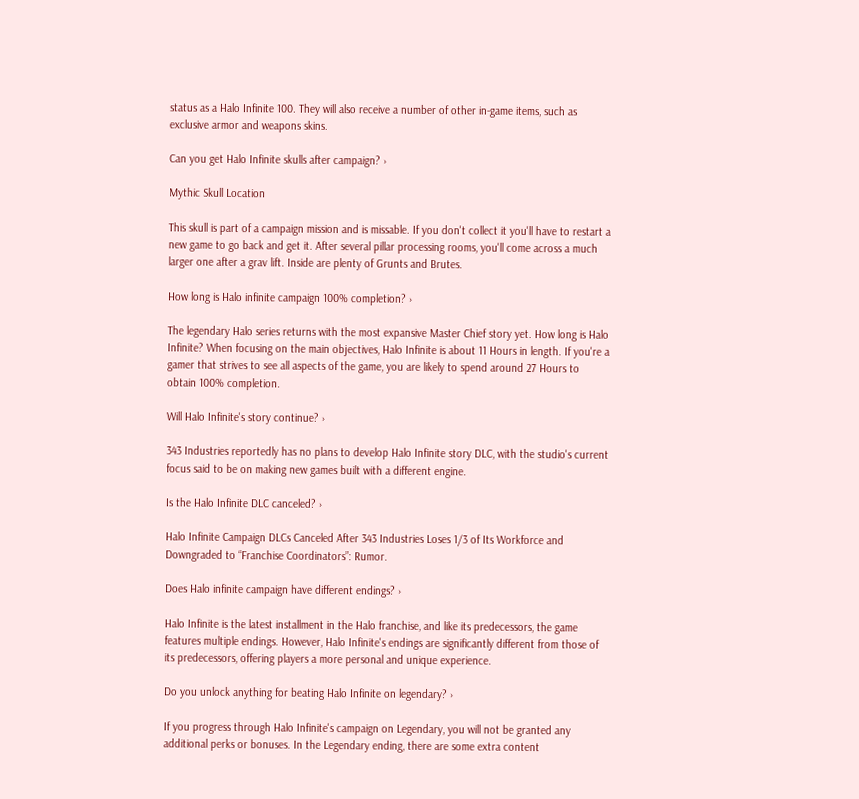status as a Halo Infinite 100. They will also receive a number of other in-game items, such as exclusive armor and weapons skins.

Can you get Halo Infinite skulls after campaign? ›

Mythic Skull Location

This skull is part of a campaign mission and is missable. If you don't collect it you'll have to restart a new game to go back and get it. After several pillar processing rooms, you'll come across a much larger one after a grav lift. Inside are plenty of Grunts and Brutes.

How long is Halo infinite campaign 100% completion? ›

The legendary Halo series returns with the most expansive Master Chief story yet. How long is Halo Infinite? When focusing on the main objectives, Halo Infinite is about 11 Hours in length. If you're a gamer that strives to see all aspects of the game, you are likely to spend around 27 Hours to obtain 100% completion.

Will Halo Infinite's story continue? ›

343 Industries reportedly has no plans to develop Halo Infinite story DLC, with the studio's current focus said to be on making new games built with a different engine.

Is the Halo Infinite DLC canceled? ›

Halo Infinite Campaign DLCs Canceled After 343 Industries Loses 1/3 of Its Workforce and Downgraded to “Franchise Coordinators”: Rumor.

Does Halo infinite campaign have different endings? ›

Halo Infinite is the latest installment in the Halo franchise, and like its predecessors, the game features multiple endings. However, Halo Infinite's endings are significantly different from those of its predecessors, offering players a more personal and unique experience.

Do you unlock anything for beating Halo Infinite on legendary? ›

If you progress through Halo Infinite's campaign on Legendary, you will not be granted any additional perks or bonuses. In the Legendary ending, there are some extra content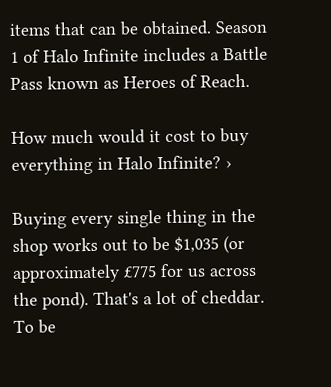items that can be obtained. Season 1 of Halo Infinite includes a Battle Pass known as Heroes of Reach.

How much would it cost to buy everything in Halo Infinite? ›

Buying every single thing in the shop works out to be $1,035 (or approximately £775 for us across the pond). That's a lot of cheddar. To be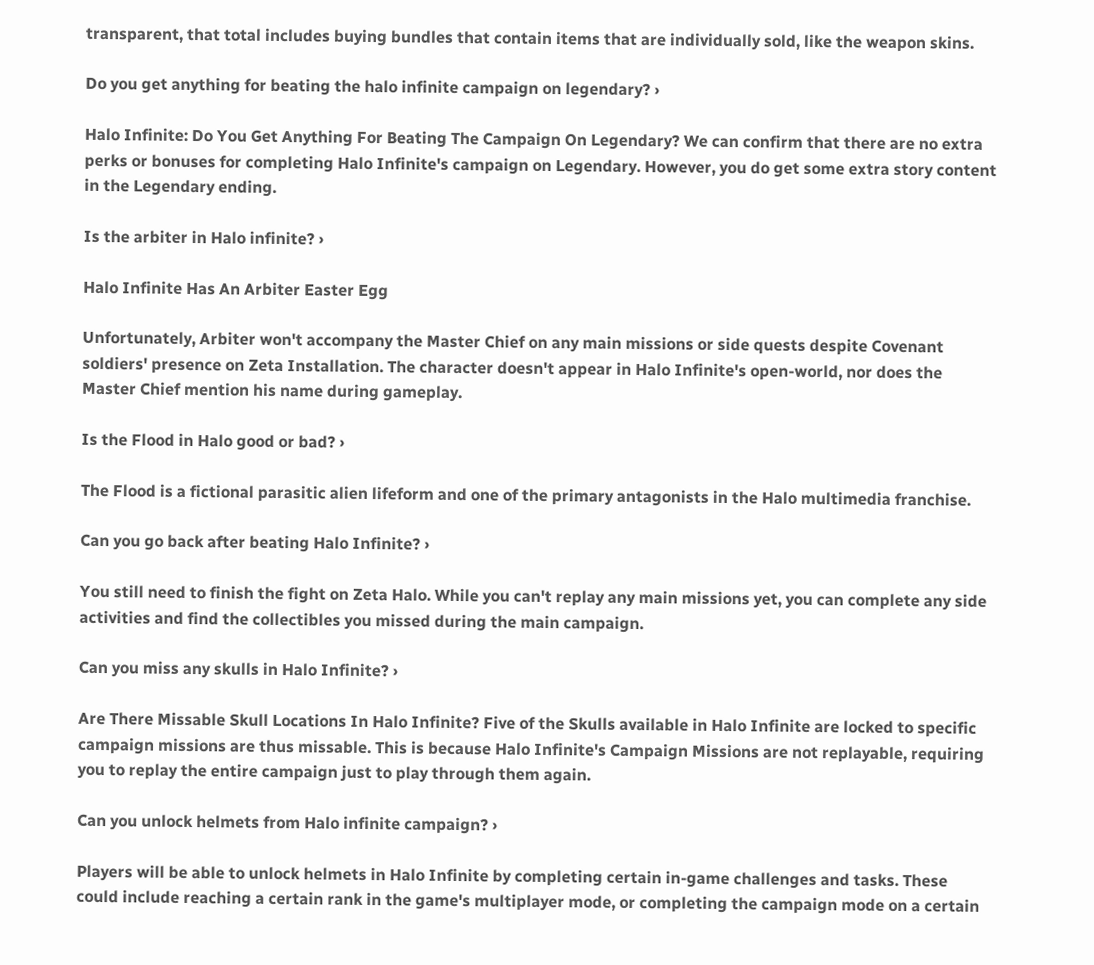transparent, that total includes buying bundles that contain items that are individually sold, like the weapon skins.

Do you get anything for beating the halo infinite campaign on legendary? ›

Halo Infinite: Do You Get Anything For Beating The Campaign On Legendary? We can confirm that there are no extra perks or bonuses for completing Halo Infinite's campaign on Legendary. However, you do get some extra story content in the Legendary ending.

Is the arbiter in Halo infinite? ›

Halo Infinite Has An Arbiter Easter Egg

Unfortunately, Arbiter won't accompany the Master Chief on any main missions or side quests despite Covenant soldiers' presence on Zeta Installation. The character doesn't appear in Halo Infinite's open-world, nor does the Master Chief mention his name during gameplay.

Is the Flood in Halo good or bad? ›

The Flood is a fictional parasitic alien lifeform and one of the primary antagonists in the Halo multimedia franchise.

Can you go back after beating Halo Infinite? ›

You still need to finish the fight on Zeta Halo. While you can't replay any main missions yet, you can complete any side activities and find the collectibles you missed during the main campaign.

Can you miss any skulls in Halo Infinite? ›

Are There Missable Skull Locations In Halo Infinite? Five of the Skulls available in Halo Infinite are locked to specific campaign missions are thus missable. This is because Halo Infinite's Campaign Missions are not replayable, requiring you to replay the entire campaign just to play through them again.

Can you unlock helmets from Halo infinite campaign? ›

Players will be able to unlock helmets in Halo Infinite by completing certain in-game challenges and tasks. These could include reaching a certain rank in the game's multiplayer mode, or completing the campaign mode on a certain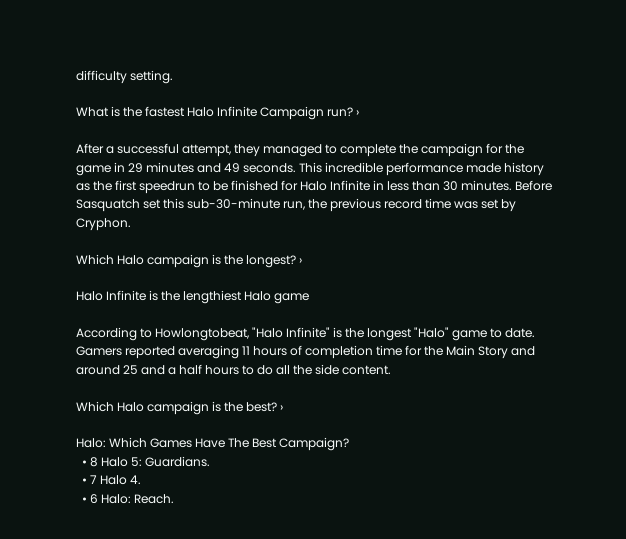difficulty setting.

What is the fastest Halo Infinite Campaign run? ›

After a successful attempt, they managed to complete the campaign for the game in 29 minutes and 49 seconds. This incredible performance made history as the first speedrun to be finished for Halo Infinite in less than 30 minutes. Before Sasquatch set this sub-30-minute run, the previous record time was set by Cryphon.

Which Halo campaign is the longest? ›

Halo Infinite is the lengthiest Halo game

According to Howlongtobeat, "Halo Infinite" is the longest "Halo" game to date. Gamers reported averaging 11 hours of completion time for the Main Story and around 25 and a half hours to do all the side content.

Which Halo campaign is the best? ›

Halo: Which Games Have The Best Campaign?
  • 8 Halo 5: Guardians.
  • 7 Halo 4.
  • 6 Halo: Reach.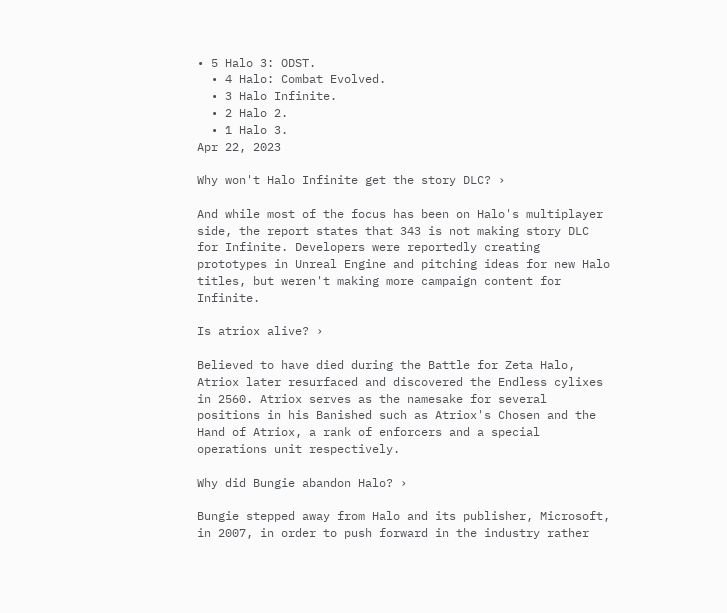• 5 Halo 3: ODST.
  • 4 Halo: Combat Evolved.
  • 3 Halo Infinite.
  • 2 Halo 2.
  • 1 Halo 3.
Apr 22, 2023

Why won't Halo Infinite get the story DLC? ›

And while most of the focus has been on Halo's multiplayer side, the report states that 343 is not making story DLC for Infinite. Developers were reportedly creating prototypes in Unreal Engine and pitching ideas for new Halo titles, but weren't making more campaign content for Infinite.

Is atriox alive? ›

Believed to have died during the Battle for Zeta Halo, Atriox later resurfaced and discovered the Endless cylixes in 2560. Atriox serves as the namesake for several positions in his Banished such as Atriox's Chosen and the Hand of Atriox, a rank of enforcers and a special operations unit respectively.

Why did Bungie abandon Halo? ›

Bungie stepped away from Halo and its publisher, Microsoft, in 2007, in order to push forward in the industry rather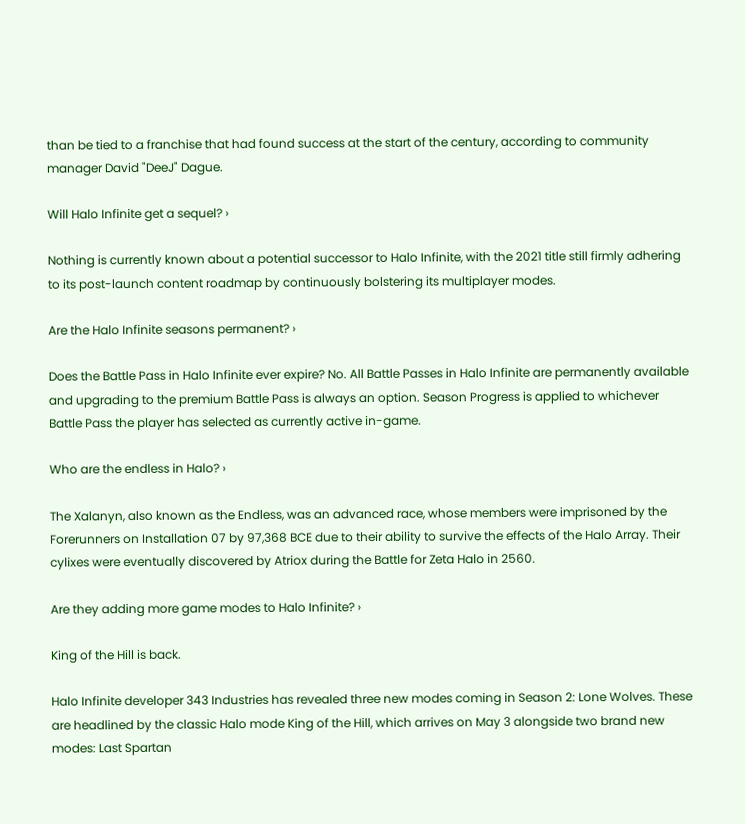than be tied to a franchise that had found success at the start of the century, according to community manager David "DeeJ" Dague.

Will Halo Infinite get a sequel? ›

Nothing is currently known about a potential successor to Halo Infinite, with the 2021 title still firmly adhering to its post-launch content roadmap by continuously bolstering its multiplayer modes.

Are the Halo Infinite seasons permanent? ›

Does the Battle Pass in Halo Infinite ever expire? No. All Battle Passes in Halo Infinite are permanently available and upgrading to the premium Battle Pass is always an option. Season Progress is applied to whichever Battle Pass the player has selected as currently active in-game.

Who are the endless in Halo? ›

The Xalanyn, also known as the Endless, was an advanced race, whose members were imprisoned by the Forerunners on Installation 07 by 97,368 BCE due to their ability to survive the effects of the Halo Array. Their cylixes were eventually discovered by Atriox during the Battle for Zeta Halo in 2560.

Are they adding more game modes to Halo Infinite? ›

King of the Hill is back.

Halo Infinite developer 343 Industries has revealed three new modes coming in Season 2: Lone Wolves. These are headlined by the classic Halo mode King of the Hill, which arrives on May 3 alongside two brand new modes: Last Spartan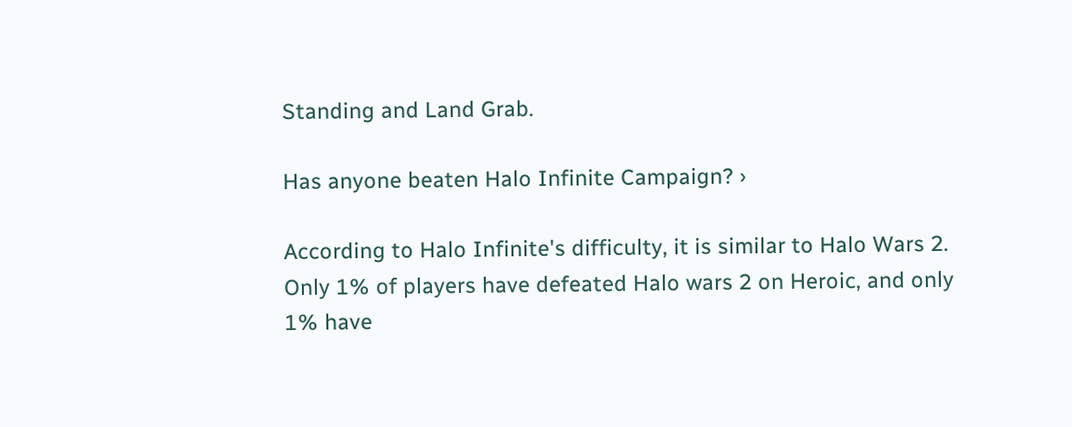Standing and Land Grab.

Has anyone beaten Halo Infinite Campaign? ›

According to Halo Infinite's difficulty, it is similar to Halo Wars 2. Only 1% of players have defeated Halo wars 2 on Heroic, and only 1% have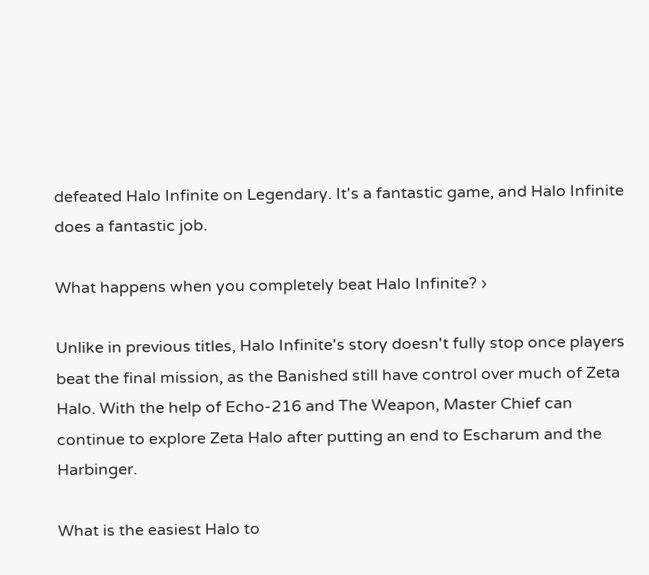defeated Halo Infinite on Legendary. It's a fantastic game, and Halo Infinite does a fantastic job.

What happens when you completely beat Halo Infinite? ›

Unlike in previous titles, Halo Infinite's story doesn't fully stop once players beat the final mission, as the Banished still have control over much of Zeta Halo. With the help of Echo-216 and The Weapon, Master Chief can continue to explore Zeta Halo after putting an end to Escharum and the Harbinger.

What is the easiest Halo to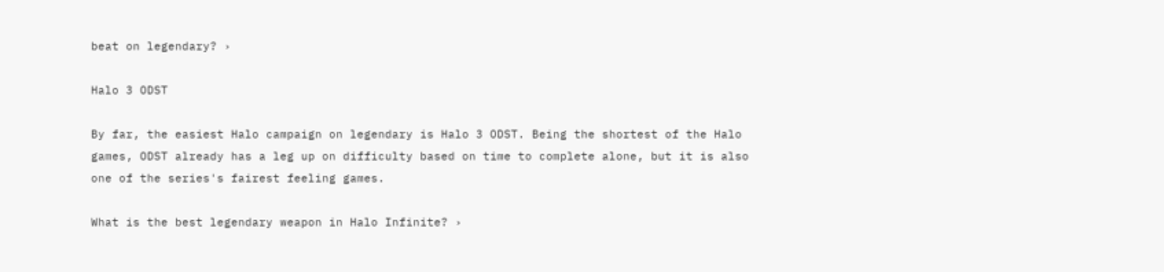beat on legendary? ›

Halo 3 ODST

By far, the easiest Halo campaign on legendary is Halo 3 ODST. Being the shortest of the Halo games, ODST already has a leg up on difficulty based on time to complete alone, but it is also one of the series's fairest feeling games.

What is the best legendary weapon in Halo Infinite? ›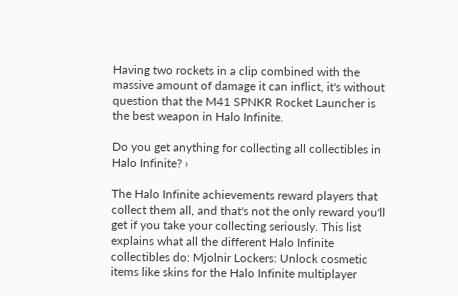Having two rockets in a clip combined with the massive amount of damage it can inflict, it's without question that the M41 SPNKR Rocket Launcher is the best weapon in Halo Infinite.

Do you get anything for collecting all collectibles in Halo Infinite? ›

The Halo Infinite achievements reward players that collect them all, and that's not the only reward you'll get if you take your collecting seriously. This list explains what all the different Halo Infinite collectibles do: Mjolnir Lockers: Unlock cosmetic items like skins for the Halo Infinite multiplayer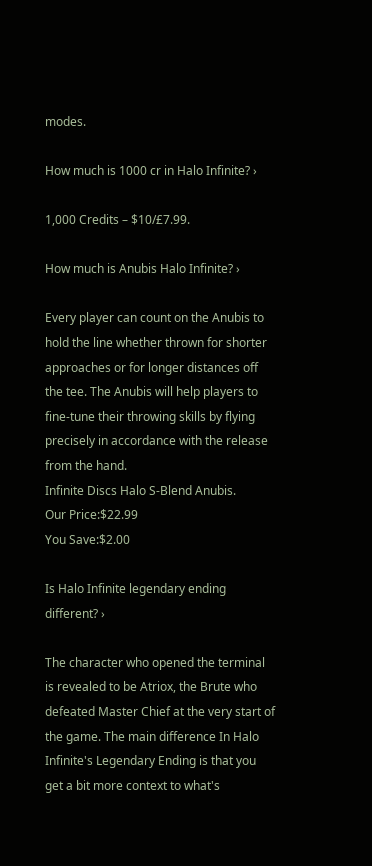modes.

How much is 1000 cr in Halo Infinite? ›

1,000 Credits – $10/£7.99.

How much is Anubis Halo Infinite? ›

Every player can count on the Anubis to hold the line whether thrown for shorter approaches or for longer distances off the tee. The Anubis will help players to fine-tune their throwing skills by flying precisely in accordance with the release from the hand.
Infinite Discs Halo S-Blend Anubis.
Our Price:$22.99
You Save:$2.00

Is Halo Infinite legendary ending different? ›

The character who opened the terminal is revealed to be Atriox, the Brute who defeated Master Chief at the very start of the game. The main difference In Halo Infinite's Legendary Ending is that you get a bit more context to what's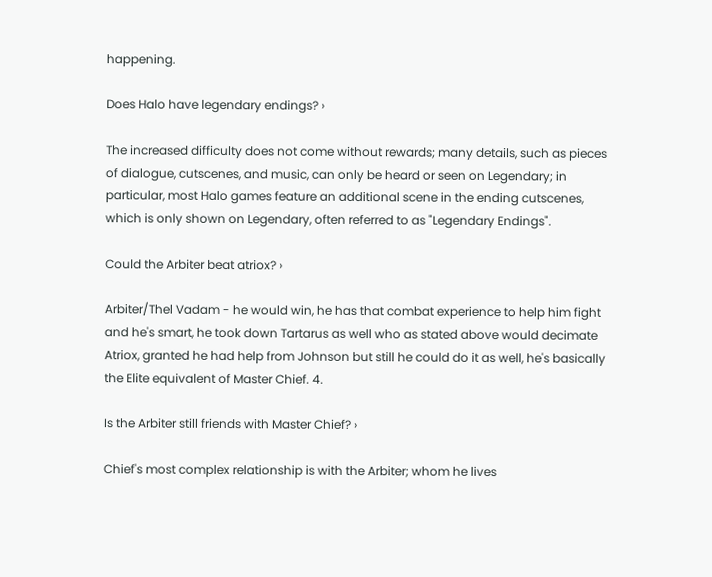happening.

Does Halo have legendary endings? ›

The increased difficulty does not come without rewards; many details, such as pieces of dialogue, cutscenes, and music, can only be heard or seen on Legendary; in particular, most Halo games feature an additional scene in the ending cutscenes, which is only shown on Legendary, often referred to as "Legendary Endings".

Could the Arbiter beat atriox? ›

Arbiter/Thel Vadam - he would win, he has that combat experience to help him fight and he's smart, he took down Tartarus as well who as stated above would decimate Atriox, granted he had help from Johnson but still he could do it as well, he's basically the Elite equivalent of Master Chief. 4.

Is the Arbiter still friends with Master Chief? ›

Chief's most complex relationship is with the Arbiter; whom he lives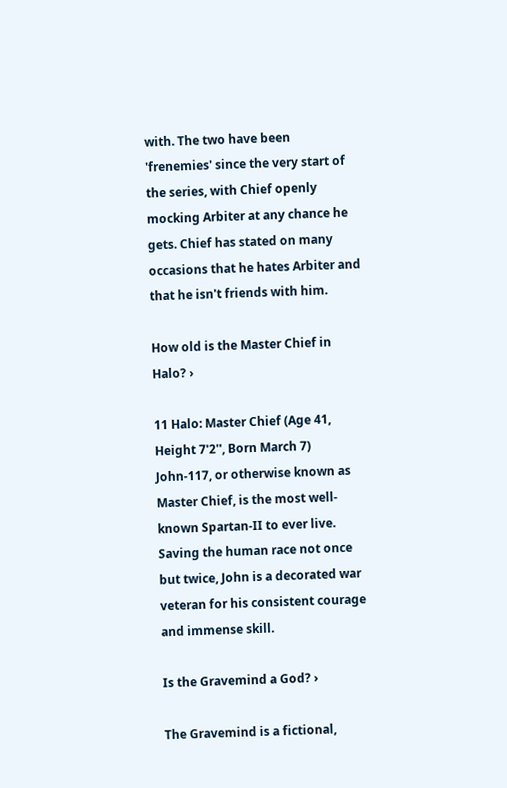with. The two have been 'frenemies' since the very start of the series, with Chief openly mocking Arbiter at any chance he gets. Chief has stated on many occasions that he hates Arbiter and that he isn't friends with him.

How old is the Master Chief in Halo? ›

11 Halo: Master Chief (Age 41, Height 7'2'', Born March 7) John-117, or otherwise known as Master Chief, is the most well-known Spartan-II to ever live. Saving the human race not once but twice, John is a decorated war veteran for his consistent courage and immense skill.

Is the Gravemind a God? ›

The Gravemind is a fictional,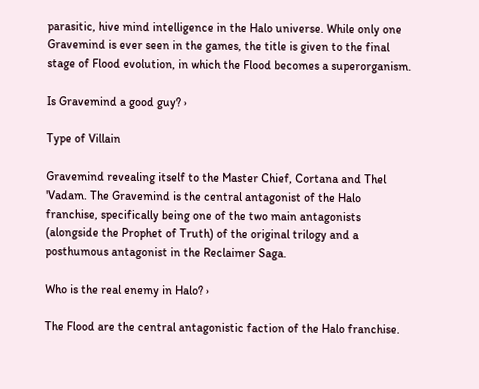parasitic, hive mind intelligence in the Halo universe. While only one Gravemind is ever seen in the games, the title is given to the final stage of Flood evolution, in which the Flood becomes a superorganism.

Is Gravemind a good guy? ›

Type of Villain

Gravemind revealing itself to the Master Chief, Cortana and Thel 'Vadam. The Gravemind is the central antagonist of the Halo franchise, specifically being one of the two main antagonists (alongside the Prophet of Truth) of the original trilogy and a posthumous antagonist in the Reclaimer Saga.

Who is the real enemy in Halo? ›

The Flood are the central antagonistic faction of the Halo franchise.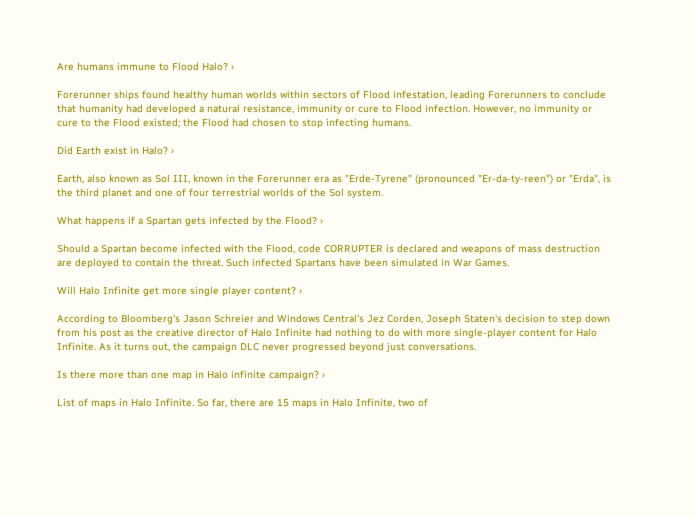Are humans immune to Flood Halo? ›

Forerunner ships found healthy human worlds within sectors of Flood infestation, leading Forerunners to conclude that humanity had developed a natural resistance, immunity or cure to Flood infection. However, no immunity or cure to the Flood existed; the Flood had chosen to stop infecting humans.

Did Earth exist in Halo? ›

Earth, also known as Sol III, known in the Forerunner era as "Erde-Tyrene" (pronounced "Er-da-ty-reen") or "Erda", is the third planet and one of four terrestrial worlds of the Sol system.

What happens if a Spartan gets infected by the Flood? ›

Should a Spartan become infected with the Flood, code CORRUPTER is declared and weapons of mass destruction are deployed to contain the threat. Such infected Spartans have been simulated in War Games.

Will Halo Infinite get more single player content? ›

According to Bloomberg's Jason Schreier and Windows Central's Jez Corden, Joseph Staten's decision to step down from his post as the creative director of Halo Infinite had nothing to do with more single-player content for Halo Infinite. As it turns out, the campaign DLC never progressed beyond just conversations.

Is there more than one map in Halo infinite campaign? ›

List of maps in Halo Infinite. So far, there are 15 maps in Halo Infinite, two of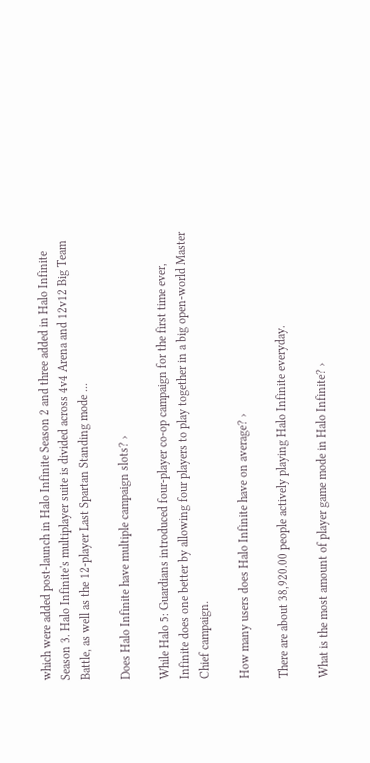which were added post-launch in Halo Infinite Season 2 and three added in Halo Infinite Season 3. Halo Infinite's multiplayer suite is divided across 4v4 Arena and 12v12 Big Team Battle, as well as the 12-player Last Spartan Standing mode ...

Does Halo Infinite have multiple campaign slots? ›

While Halo 5: Guardians introduced four-player co-op campaign for the first time ever, Infinite does one better by allowing four players to play together in a big open-world Master Chief campaign.

How many users does Halo Infinite have on average? ›

There are about 38,920.00 people actively playing Halo Infinite everyday.

What is the most amount of player game mode in Halo Infinite? ›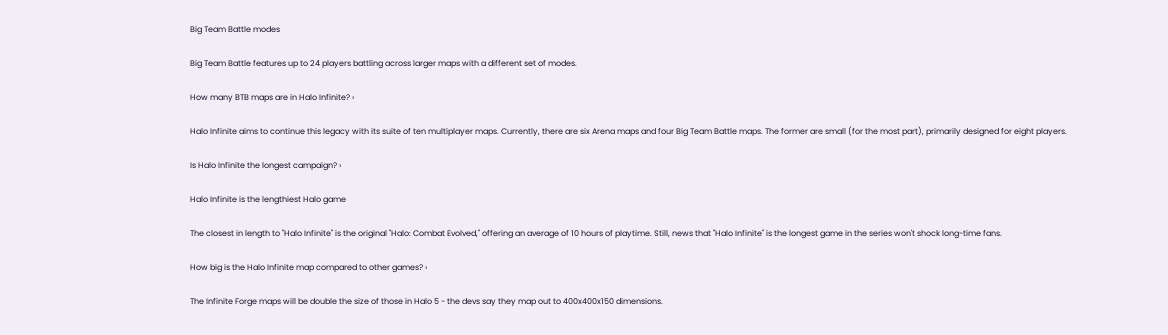Big Team Battle modes

Big Team Battle features up to 24 players battling across larger maps with a different set of modes.

How many BTB maps are in Halo Infinite? ›

Halo Infinite aims to continue this legacy with its suite of ten multiplayer maps. Currently, there are six Arena maps and four Big Team Battle maps. The former are small (for the most part), primarily designed for eight players.

Is Halo Infinite the longest campaign? ›

Halo Infinite is the lengthiest Halo game

The closest in length to "Halo Infinite" is the original "Halo: Combat Evolved," offering an average of 10 hours of playtime. Still, news that "Halo Infinite" is the longest game in the series won't shock long-time fans.

How big is the Halo Infinite map compared to other games? ›

The Infinite Forge maps will be double the size of those in Halo 5 - the devs say they map out to 400x400x150 dimensions.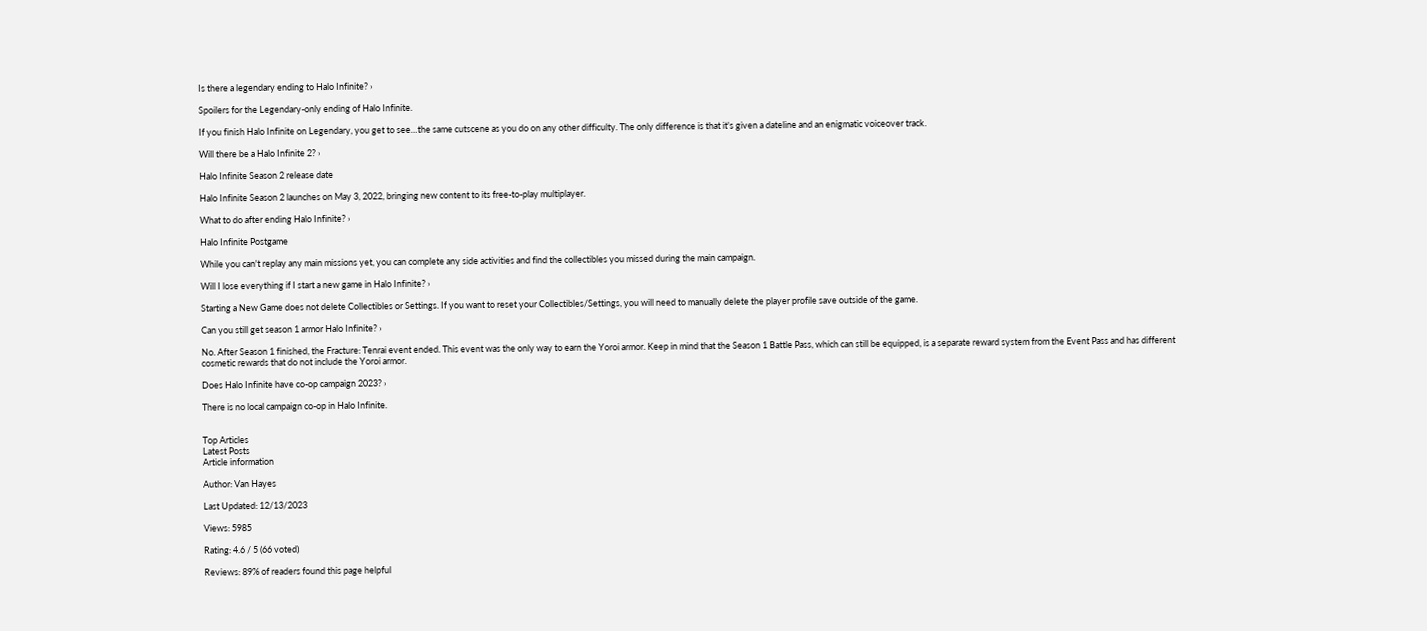Is there a legendary ending to Halo Infinite? ›

Spoilers for the Legendary-only ending of Halo Infinite.

If you finish Halo Infinite on Legendary, you get to see…the same cutscene as you do on any other difficulty. The only difference is that it's given a dateline and an enigmatic voiceover track.

Will there be a Halo Infinite 2? ›

Halo Infinite Season 2 release date

Halo Infinite Season 2 launches on May 3, 2022, bringing new content to its free-to-play multiplayer.

What to do after ending Halo Infinite? ›

Halo Infinite Postgame

While you can't replay any main missions yet, you can complete any side activities and find the collectibles you missed during the main campaign.

Will I lose everything if I start a new game in Halo Infinite? ›

Starting a New Game does not delete Collectibles or Settings. If you want to reset your Collectibles/Settings, you will need to manually delete the player profile save outside of the game.

Can you still get season 1 armor Halo Infinite? ›

No. After Season 1 finished, the Fracture: Tenrai event ended. This event was the only way to earn the Yoroi armor. Keep in mind that the Season 1 Battle Pass, which can still be equipped, is a separate reward system from the Event Pass and has different cosmetic rewards that do not include the Yoroi armor.

Does Halo Infinite have co-op campaign 2023? ›

There is no local campaign co-op in Halo Infinite.


Top Articles
Latest Posts
Article information

Author: Van Hayes

Last Updated: 12/13/2023

Views: 5985

Rating: 4.6 / 5 (66 voted)

Reviews: 89% of readers found this page helpful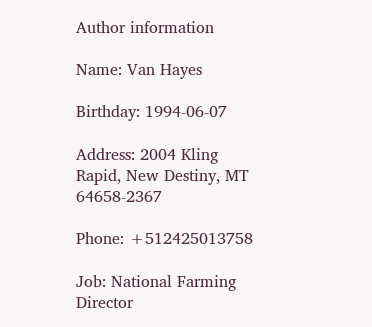Author information

Name: Van Hayes

Birthday: 1994-06-07

Address: 2004 Kling Rapid, New Destiny, MT 64658-2367

Phone: +512425013758

Job: National Farming Director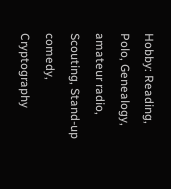Hobby: Reading, Polo, Genealogy, amateur radio, Scouting, Stand-up comedy, Cryptography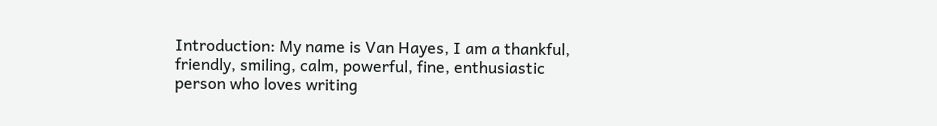Introduction: My name is Van Hayes, I am a thankful, friendly, smiling, calm, powerful, fine, enthusiastic person who loves writing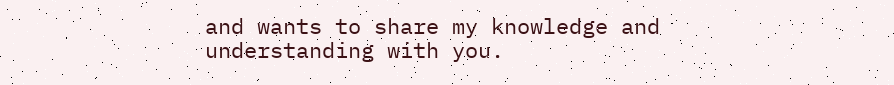and wants to share my knowledge and understanding with you.